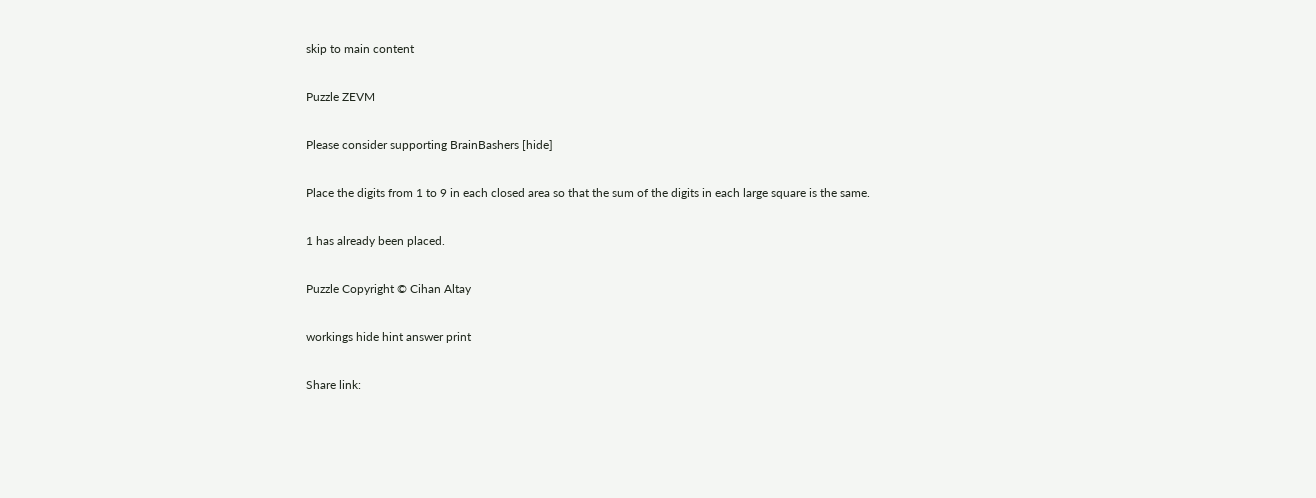skip to main content

Puzzle ZEVM

Please consider supporting BrainBashers [hide]

Place the digits from 1 to 9 in each closed area so that the sum of the digits in each large square is the same.

1 has already been placed.

Puzzle Copyright © Cihan Altay

workings hide hint answer print

Share link: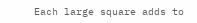Each large square adds to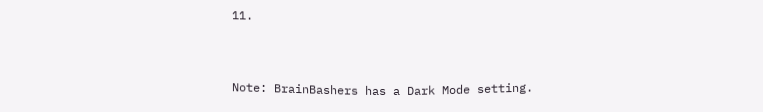11.


Note: BrainBashers has a Dark Mode setting.